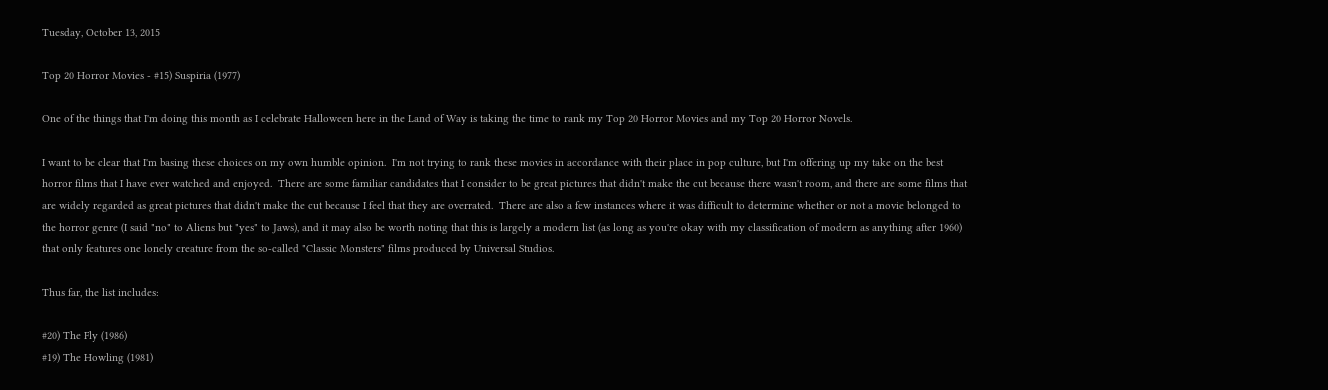Tuesday, October 13, 2015

Top 20 Horror Movies - #15) Suspiria (1977)

One of the things that I'm doing this month as I celebrate Halloween here in the Land of Way is taking the time to rank my Top 20 Horror Movies and my Top 20 Horror Novels.

I want to be clear that I'm basing these choices on my own humble opinion.  I'm not trying to rank these movies in accordance with their place in pop culture, but I'm offering up my take on the best horror films that I have ever watched and enjoyed.  There are some familiar candidates that I consider to be great pictures that didn't make the cut because there wasn't room, and there are some films that are widely regarded as great pictures that didn't make the cut because I feel that they are overrated.  There are also a few instances where it was difficult to determine whether or not a movie belonged to the horror genre (I said "no" to Aliens but "yes" to Jaws), and it may also be worth noting that this is largely a modern list (as long as you're okay with my classification of modern as anything after 1960) that only features one lonely creature from the so-called "Classic Monsters" films produced by Universal Studios.

Thus far, the list includes:

#20) The Fly (1986)
#19) The Howling (1981)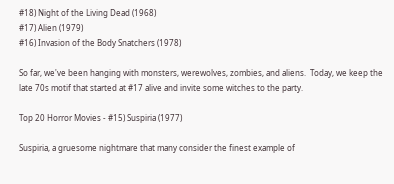#18) Night of the Living Dead (1968)
#17) Alien (1979)
#16) Invasion of the Body Snatchers (1978)

So far, we've been hanging with monsters, werewolves, zombies, and aliens.  Today, we keep the late 70s motif that started at #17 alive and invite some witches to the party.

Top 20 Horror Movies - #15) Suspiria (1977)

Suspiria, a gruesome nightmare that many consider the finest example of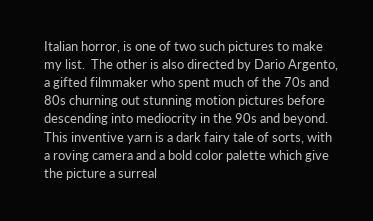Italian horror, is one of two such pictures to make my list.  The other is also directed by Dario Argento, a gifted filmmaker who spent much of the 70s and 80s churning out stunning motion pictures before descending into mediocrity in the 90s and beyond.  This inventive yarn is a dark fairy tale of sorts, with a roving camera and a bold color palette which give the picture a surreal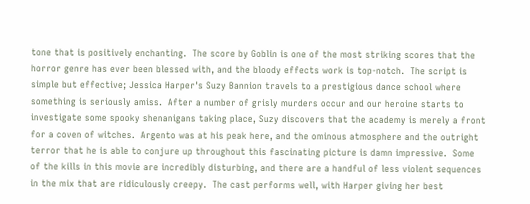tone that is positively enchanting.  The score by Goblin is one of the most striking scores that the horror genre has ever been blessed with, and the bloody effects work is top-notch.  The script is simple but effective; Jessica Harper's Suzy Bannion travels to a prestigious dance school where something is seriously amiss.  After a number of grisly murders occur and our heroine starts to investigate some spooky shenanigans taking place, Suzy discovers that the academy is merely a front for a coven of witches.  Argento was at his peak here, and the ominous atmosphere and the outright terror that he is able to conjure up throughout this fascinating picture is damn impressive.  Some of the kills in this movie are incredibly disturbing, and there are a handful of less violent sequences in the mix that are ridiculously creepy.  The cast performs well, with Harper giving her best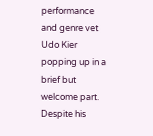performance and genre vet Udo Kier popping up in a brief but welcome part.  Despite his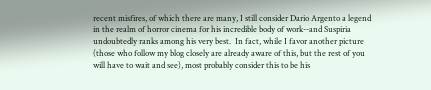recent misfires, of which there are many, I still consider Dario Argento a legend in the realm of horror cinema for his incredible body of work--and Suspiria undoubtedly ranks among his very best.  In fact, while I favor another picture (those who follow my blog closely are already aware of this, but the rest of you will have to wait and see), most probably consider this to be his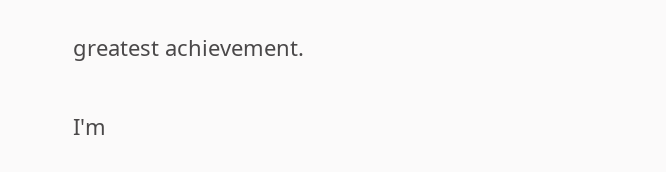greatest achievement.

I'm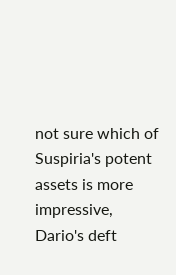not sure which of Suspiria's potent assets is more impressive, Dario's deft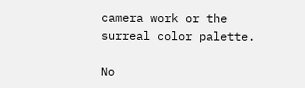camera work or the surreal color palette.

No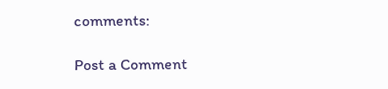comments:

Post a Comment